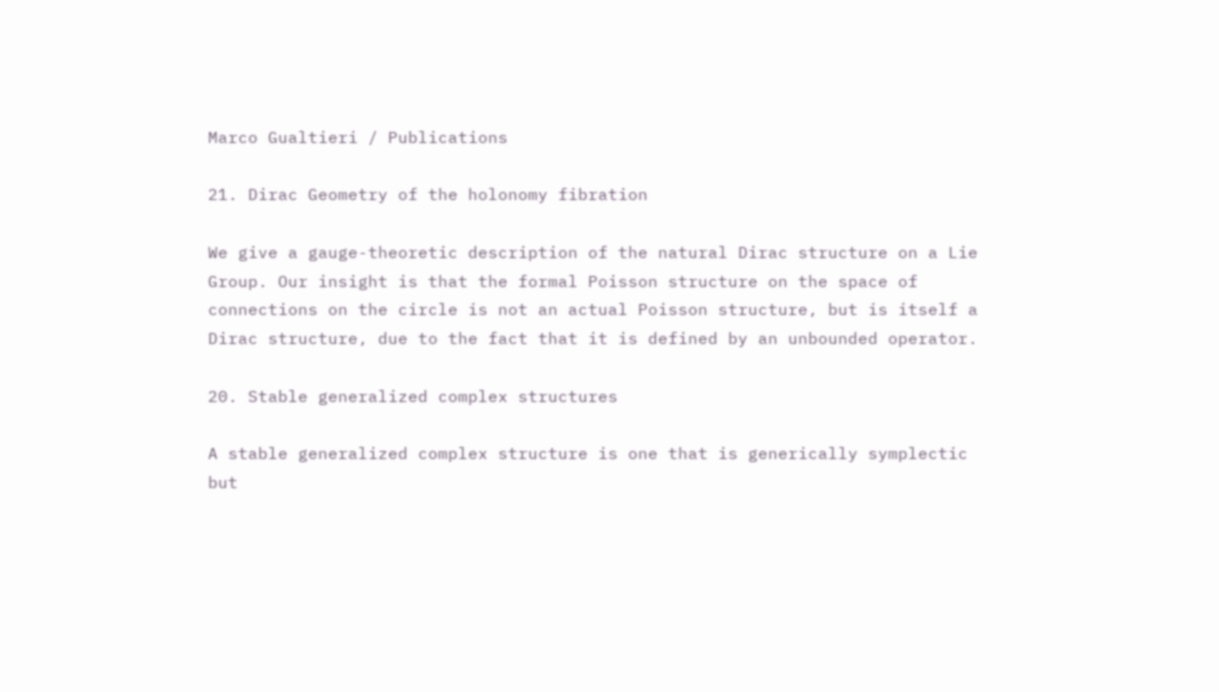Marco Gualtieri / Publications

21. Dirac Geometry of the holonomy fibration

We give a gauge-theoretic description of the natural Dirac structure on a Lie Group. Our insight is that the formal Poisson structure on the space of connections on the circle is not an actual Poisson structure, but is itself a Dirac structure, due to the fact that it is defined by an unbounded operator.

20. Stable generalized complex structures

A stable generalized complex structure is one that is generically symplectic but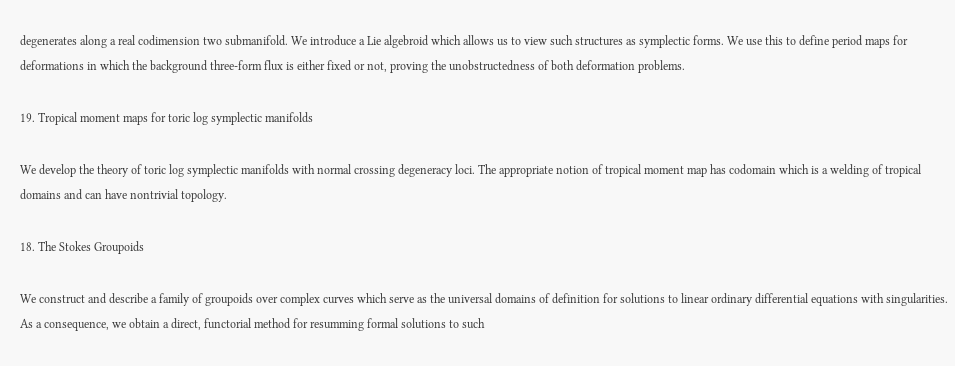degenerates along a real codimension two submanifold. We introduce a Lie algebroid which allows us to view such structures as symplectic forms. We use this to define period maps for deformations in which the background three-form flux is either fixed or not, proving the unobstructedness of both deformation problems.

19. Tropical moment maps for toric log symplectic manifolds

We develop the theory of toric log symplectic manifolds with normal crossing degeneracy loci. The appropriate notion of tropical moment map has codomain which is a welding of tropical domains and can have nontrivial topology.

18. The Stokes Groupoids

We construct and describe a family of groupoids over complex curves which serve as the universal domains of definition for solutions to linear ordinary differential equations with singularities. As a consequence, we obtain a direct, functorial method for resumming formal solutions to such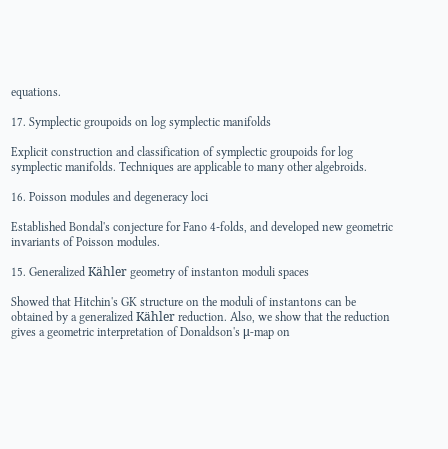equations.

17. Symplectic groupoids on log symplectic manifolds

Explicit construction and classification of symplectic groupoids for log symplectic manifolds. Techniques are applicable to many other algebroids.

16. Poisson modules and degeneracy loci

Established Bondal's conjecture for Fano 4-folds, and developed new geometric invariants of Poisson modules.

15. Generalized Kähler geometry of instanton moduli spaces

Showed that Hitchin's GK structure on the moduli of instantons can be obtained by a generalized Kähler reduction. Also, we show that the reduction gives a geometric interpretation of Donaldson's μ-map on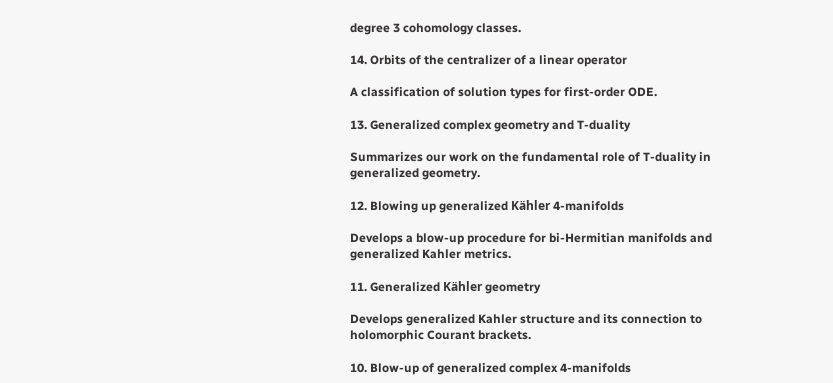degree 3 cohomology classes.

14. Orbits of the centralizer of a linear operator

A classification of solution types for first-order ODE.

13. Generalized complex geometry and T-duality

Summarizes our work on the fundamental role of T-duality in generalized geometry.

12. Blowing up generalized Kähler 4-manifolds

Develops a blow-up procedure for bi-Hermitian manifolds and generalized Kahler metrics.

11. Generalized Kähler geometry

Develops generalized Kahler structure and its connection to holomorphic Courant brackets.

10. Blow-up of generalized complex 4-manifolds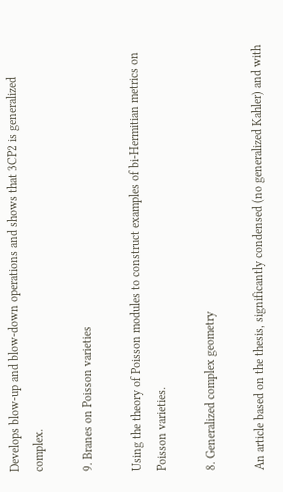Develops blow-up and blow-down operations and shows that 3CP2 is generalized complex.

9. Branes on Poisson varieties

Using the theory of Poisson modules to construct examples of bi-Hermitian metrics on Poisson varieties.

8. Generalized complex geometry

An article based on the thesis, significantly condensed (no generalized Kahler) and with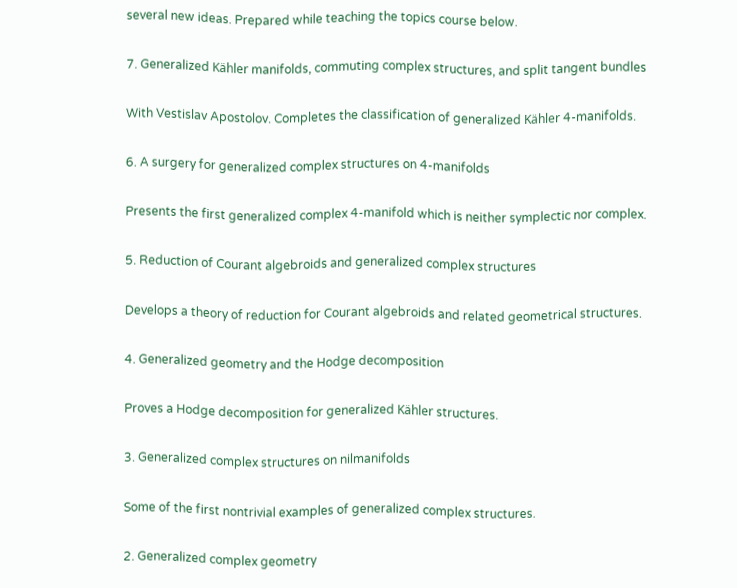several new ideas. Prepared while teaching the topics course below.

7. Generalized Kähler manifolds, commuting complex structures, and split tangent bundles

With Vestislav Apostolov. Completes the classification of generalized Kähler 4-manifolds.

6. A surgery for generalized complex structures on 4-manifolds

Presents the first generalized complex 4-manifold which is neither symplectic nor complex.

5. Reduction of Courant algebroids and generalized complex structures

Develops a theory of reduction for Courant algebroids and related geometrical structures.

4. Generalized geometry and the Hodge decomposition

Proves a Hodge decomposition for generalized Kähler structures.

3. Generalized complex structures on nilmanifolds

Some of the first nontrivial examples of generalized complex structures.

2. Generalized complex geometry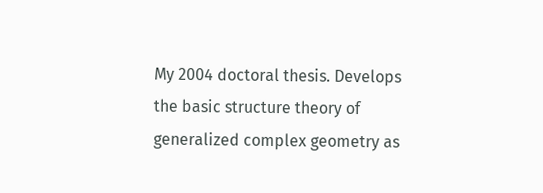My 2004 doctoral thesis. Develops the basic structure theory of generalized complex geometry as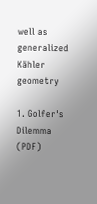well as generalized Kähler geometry

1. Golfer's Dilemma (PDF)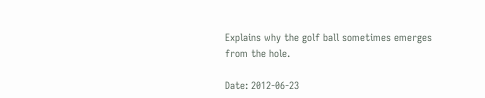Explains why the golf ball sometimes emerges from the hole.

Date: 2012-06-23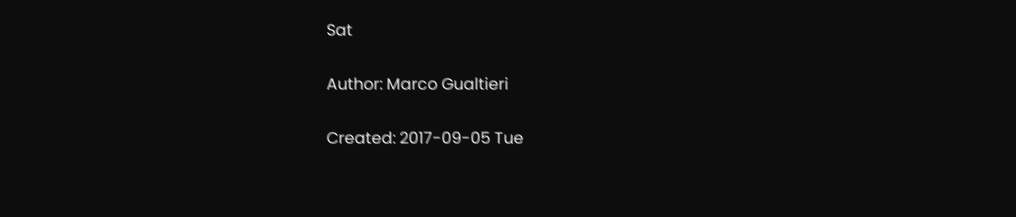Sat

Author: Marco Gualtieri

Created: 2017-09-05 Tue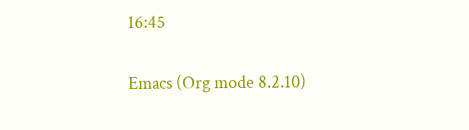16:45

Emacs (Org mode 8.2.10)